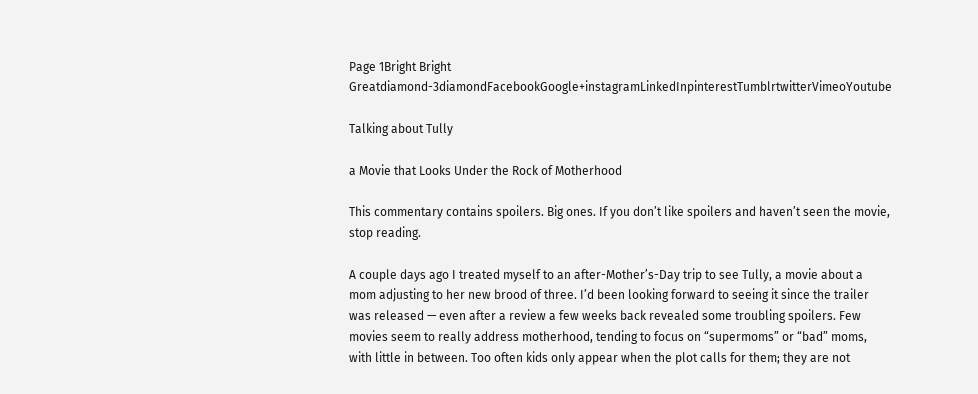Page 1Bright Bright Greatdiamond-3diamondFacebookGoogle+instagramLinkedInpinterestTumblrtwitterVimeoYoutube

Talking about Tully

a Movie that Looks Under the Rock of Motherhood

This commentary contains spoilers. Big ones. If you don’t like spoilers and haven’t seen the movie, stop reading.

A couple days ago I treated myself to an after-Mother’s-Day trip to see Tully, a movie about a mom adjusting to her new brood of three. I’d been looking forward to seeing it since the trailer was released — even after a review a few weeks back revealed some troubling spoilers. Few movies seem to really address motherhood, tending to focus on “supermoms” or “bad” moms, with little in between. Too often kids only appear when the plot calls for them; they are not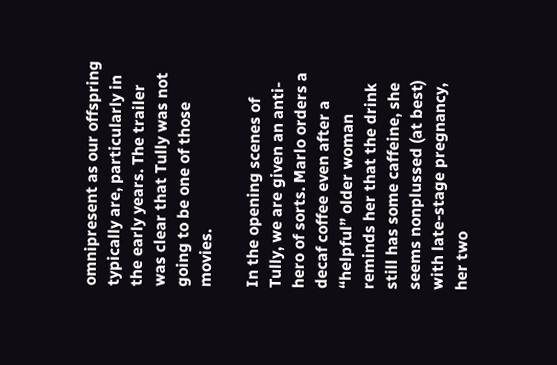omnipresent as our offspring typically are, particularly in the early years. The trailer was clear that Tully was not going to be one of those movies.

In the opening scenes of Tully, we are given an anti-hero of sorts. Marlo orders a decaf coffee even after a “helpful” older woman reminds her that the drink still has some caffeine, she seems nonplussed (at best) with late-stage pregnancy, her two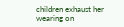children exhaust her wearing on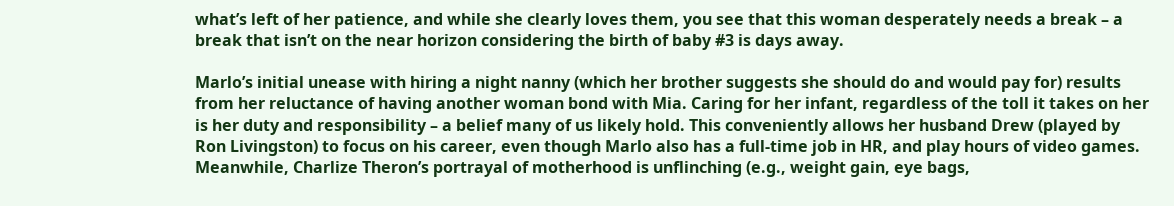what’s left of her patience, and while she clearly loves them, you see that this woman desperately needs a break – a break that isn’t on the near horizon considering the birth of baby #3 is days away.

Marlo’s initial unease with hiring a night nanny (which her brother suggests she should do and would pay for) results from her reluctance of having another woman bond with Mia. Caring for her infant, regardless of the toll it takes on her is her duty and responsibility – a belief many of us likely hold. This conveniently allows her husband Drew (played by Ron Livingston) to focus on his career, even though Marlo also has a full-time job in HR, and play hours of video games. Meanwhile, Charlize Theron’s portrayal of motherhood is unflinching (e.g., weight gain, eye bags,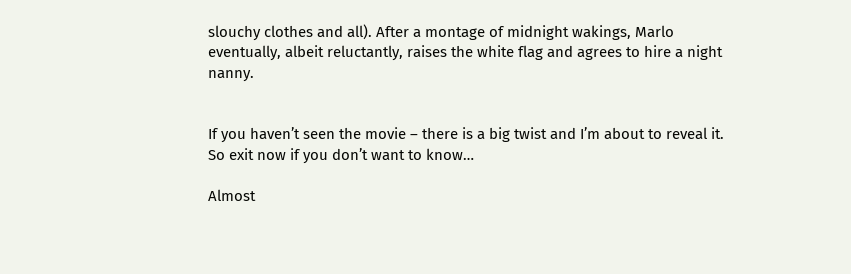slouchy clothes and all). After a montage of midnight wakings, Marlo eventually, albeit reluctantly, raises the white flag and agrees to hire a night nanny.


If you haven’t seen the movie – there is a big twist and I’m about to reveal it. So exit now if you don’t want to know…

Almost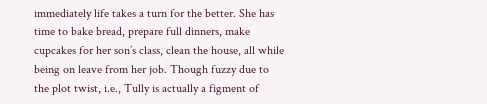immediately life takes a turn for the better. She has time to bake bread, prepare full dinners, make cupcakes for her son’s class, clean the house, all while being on leave from her job. Though fuzzy due to the plot twist, i.e., Tully is actually a figment of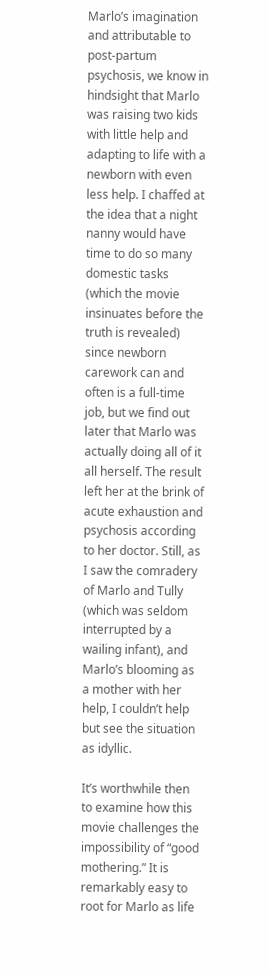Marlo’s imagination and attributable to post-partum psychosis, we know in hindsight that Marlo was raising two kids with little help and adapting to life with a newborn with even less help. I chaffed at the idea that a night nanny would have time to do so many domestic tasks (which the movie insinuates before the truth is revealed) since newborn carework can and often is a full-time job, but we find out later that Marlo was actually doing all of it all herself. The result left her at the brink of acute exhaustion and psychosis according to her doctor. Still, as I saw the comradery of Marlo and Tully (which was seldom interrupted by a wailing infant), and Marlo’s blooming as a mother with her help, I couldn’t help but see the situation as idyllic.

It’s worthwhile then to examine how this movie challenges the impossibility of “good mothering.” It is remarkably easy to root for Marlo as life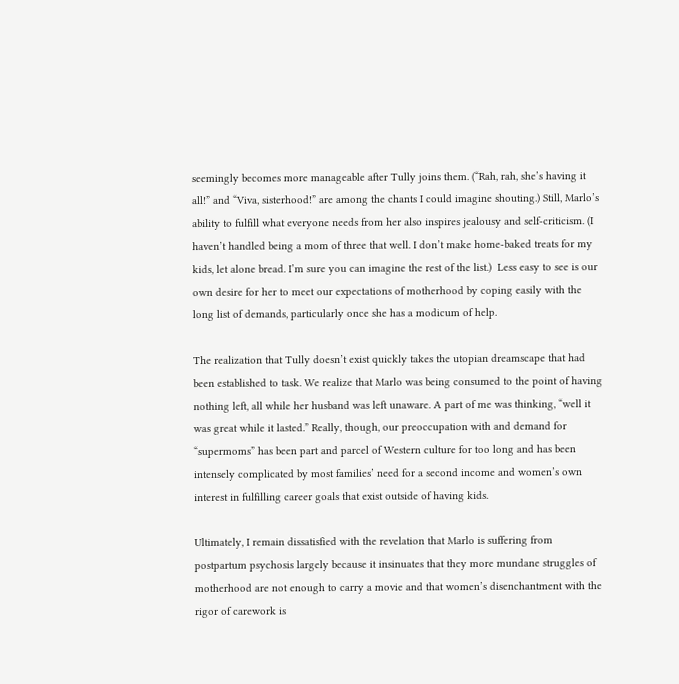seemingly becomes more manageable after Tully joins them. (“Rah, rah, she’s having it all!” and “Viva, sisterhood!” are among the chants I could imagine shouting.) Still, Marlo’s ability to fulfill what everyone needs from her also inspires jealousy and self-criticism. (I haven’t handled being a mom of three that well. I don’t make home-baked treats for my kids, let alone bread. I’m sure you can imagine the rest of the list.)  Less easy to see is our own desire for her to meet our expectations of motherhood by coping easily with the long list of demands, particularly once she has a modicum of help.

The realization that Tully doesn’t exist quickly takes the utopian dreamscape that had been established to task. We realize that Marlo was being consumed to the point of having nothing left, all while her husband was left unaware. A part of me was thinking, “well it was great while it lasted.” Really, though, our preoccupation with and demand for “supermoms” has been part and parcel of Western culture for too long and has been intensely complicated by most families’ need for a second income and women’s own interest in fulfilling career goals that exist outside of having kids.

Ultimately, I remain dissatisfied with the revelation that Marlo is suffering from postpartum psychosis largely because it insinuates that they more mundane struggles of motherhood are not enough to carry a movie and that women’s disenchantment with the rigor of carework is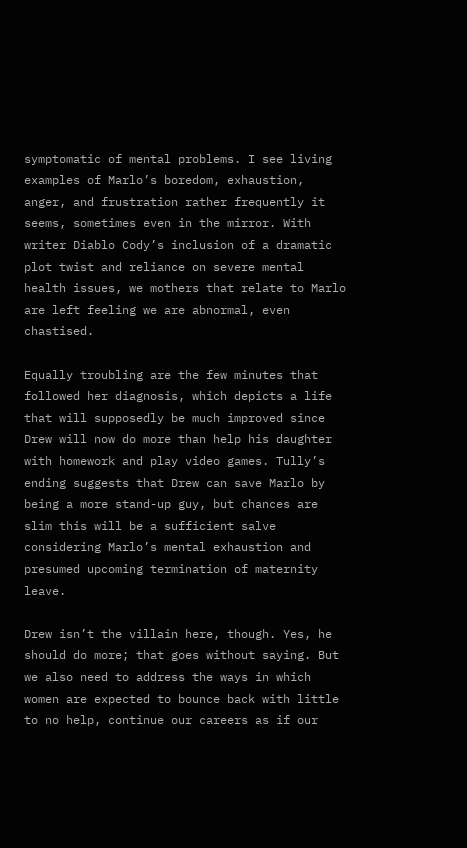symptomatic of mental problems. I see living examples of Marlo’s boredom, exhaustion, anger, and frustration rather frequently it seems, sometimes even in the mirror. With writer Diablo Cody’s inclusion of a dramatic plot twist and reliance on severe mental health issues, we mothers that relate to Marlo are left feeling we are abnormal, even chastised.

Equally troubling are the few minutes that followed her diagnosis, which depicts a life that will supposedly be much improved since Drew will now do more than help his daughter with homework and play video games. Tully’s ending suggests that Drew can save Marlo by being a more stand-up guy, but chances are slim this will be a sufficient salve considering Marlo’s mental exhaustion and presumed upcoming termination of maternity leave.

Drew isn’t the villain here, though. Yes, he should do more; that goes without saying. But we also need to address the ways in which women are expected to bounce back with little to no help, continue our careers as if our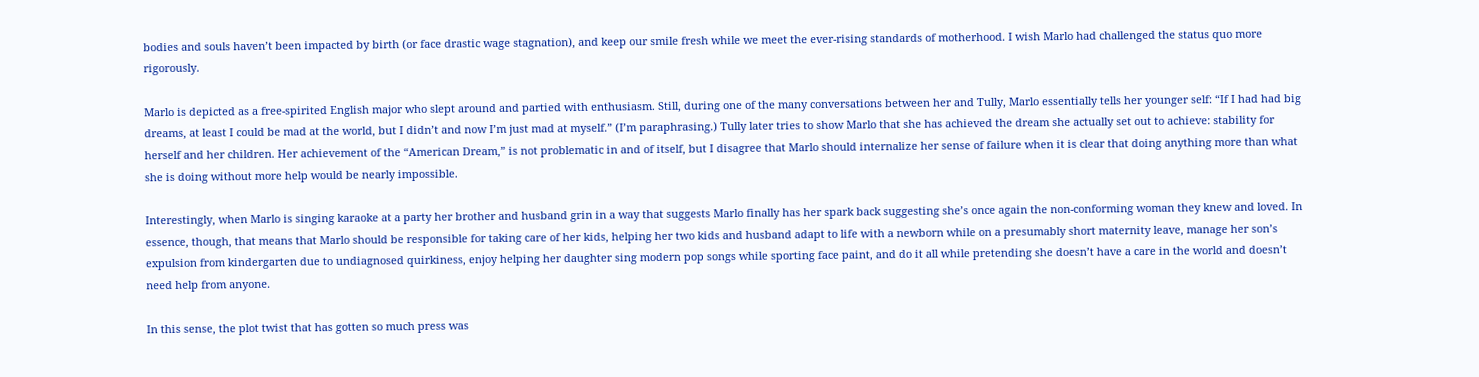bodies and souls haven’t been impacted by birth (or face drastic wage stagnation), and keep our smile fresh while we meet the ever-rising standards of motherhood. I wish Marlo had challenged the status quo more rigorously.

Marlo is depicted as a free-spirited English major who slept around and partied with enthusiasm. Still, during one of the many conversations between her and Tully, Marlo essentially tells her younger self: “If I had had big dreams, at least I could be mad at the world, but I didn’t and now I’m just mad at myself.” (I’m paraphrasing.) Tully later tries to show Marlo that she has achieved the dream she actually set out to achieve: stability for herself and her children. Her achievement of the “American Dream,” is not problematic in and of itself, but I disagree that Marlo should internalize her sense of failure when it is clear that doing anything more than what she is doing without more help would be nearly impossible.

Interestingly, when Marlo is singing karaoke at a party her brother and husband grin in a way that suggests Marlo finally has her spark back suggesting she’s once again the non-conforming woman they knew and loved. In essence, though, that means that Marlo should be responsible for taking care of her kids, helping her two kids and husband adapt to life with a newborn while on a presumably short maternity leave, manage her son’s expulsion from kindergarten due to undiagnosed quirkiness, enjoy helping her daughter sing modern pop songs while sporting face paint, and do it all while pretending she doesn’t have a care in the world and doesn’t need help from anyone.

In this sense, the plot twist that has gotten so much press was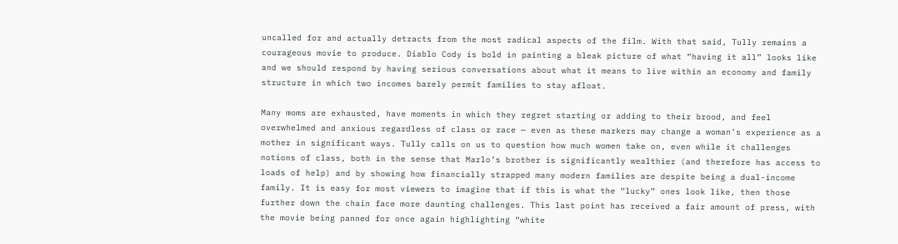uncalled for and actually detracts from the most radical aspects of the film. With that said, Tully remains a courageous movie to produce. Diablo Cody is bold in painting a bleak picture of what “having it all” looks like and we should respond by having serious conversations about what it means to live within an economy and family structure in which two incomes barely permit families to stay afloat.

Many moms are exhausted, have moments in which they regret starting or adding to their brood, and feel overwhelmed and anxious regardless of class or race — even as these markers may change a woman’s experience as a mother in significant ways. Tully calls on us to question how much women take on, even while it challenges notions of class, both in the sense that Marlo’s brother is significantly wealthier (and therefore has access to loads of help) and by showing how financially strapped many modern families are despite being a dual-income family. It is easy for most viewers to imagine that if this is what the “lucky” ones look like, then those further down the chain face more daunting challenges. This last point has received a fair amount of press, with the movie being panned for once again highlighting “white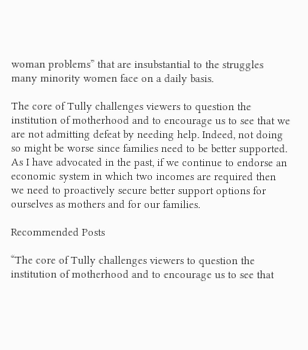woman problems” that are insubstantial to the struggles many minority women face on a daily basis.

The core of Tully challenges viewers to question the institution of motherhood and to encourage us to see that we are not admitting defeat by needing help. Indeed, not doing so might be worse since families need to be better supported. As I have advocated in the past, if we continue to endorse an economic system in which two incomes are required then we need to proactively secure better support options for ourselves as mothers and for our families.

Recommended Posts

“The core of Tully challenges viewers to question the institution of motherhood and to encourage us to see that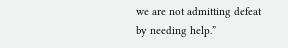we are not admitting defeat by needing help.”